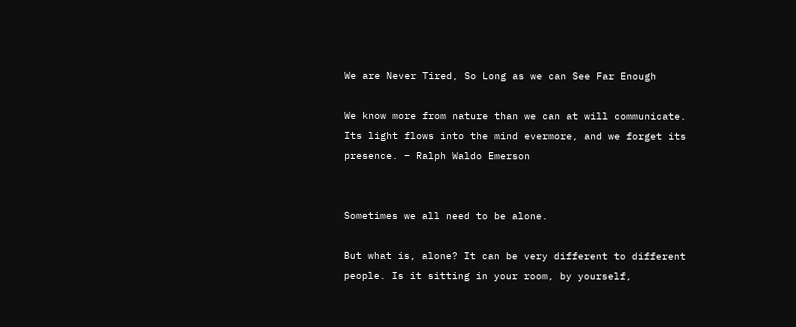We are Never Tired, So Long as we can See Far Enough

We know more from nature than we can at will communicate. Its light flows into the mind evermore, and we forget its presence. – Ralph Waldo Emerson


Sometimes we all need to be alone.

But what is, alone? It can be very different to different people. Is it sitting in your room, by yourself,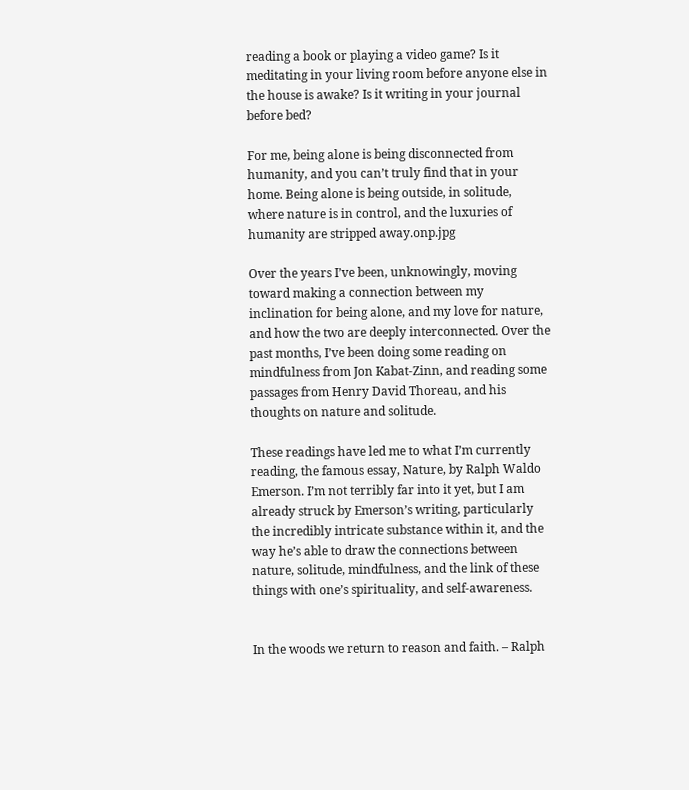reading a book or playing a video game? Is it meditating in your living room before anyone else in the house is awake? Is it writing in your journal before bed?

For me, being alone is being disconnected from humanity, and you can’t truly find that in your home. Being alone is being outside, in solitude, where nature is in control, and the luxuries of humanity are stripped away.onp.jpg

Over the years I’ve been, unknowingly, moving toward making a connection between my inclination for being alone, and my love for nature, and how the two are deeply interconnected. Over the past months, I’ve been doing some reading on mindfulness from Jon Kabat-Zinn, and reading some passages from Henry David Thoreau, and his thoughts on nature and solitude.

These readings have led me to what I’m currently reading, the famous essay, Nature, by Ralph Waldo Emerson. I’m not terribly far into it yet, but I am already struck by Emerson’s writing, particularly the incredibly intricate substance within it, and the way he’s able to draw the connections between nature, solitude, mindfulness, and the link of these things with one’s spirituality, and self-awareness.


In the woods we return to reason and faith. – Ralph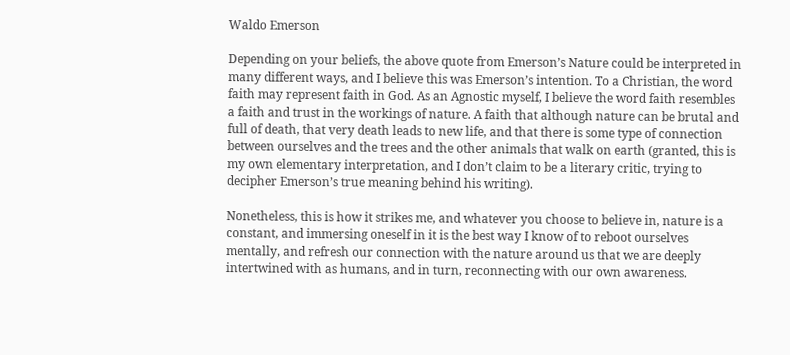Waldo Emerson

Depending on your beliefs, the above quote from Emerson’s Nature could be interpreted in many different ways, and I believe this was Emerson’s intention. To a Christian, the word faith may represent faith in God. As an Agnostic myself, I believe the word faith resembles a faith and trust in the workings of nature. A faith that although nature can be brutal and full of death, that very death leads to new life, and that there is some type of connection between ourselves and the trees and the other animals that walk on earth (granted, this is my own elementary interpretation, and I don’t claim to be a literary critic, trying to decipher Emerson’s true meaning behind his writing).

Nonetheless, this is how it strikes me, and whatever you choose to believe in, nature is a constant, and immersing oneself in it is the best way I know of to reboot ourselves mentally, and refresh our connection with the nature around us that we are deeply intertwined with as humans, and in turn, reconnecting with our own awareness.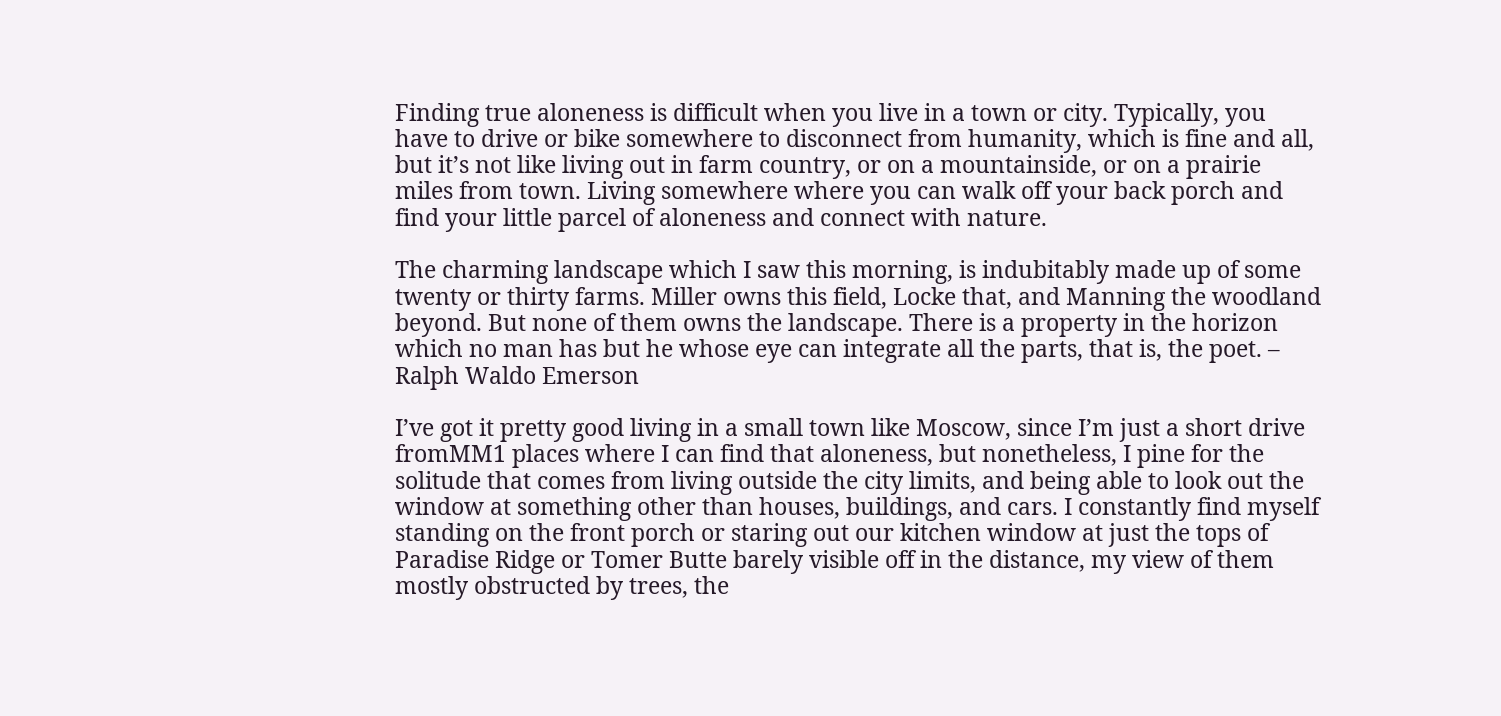Finding true aloneness is difficult when you live in a town or city. Typically, you have to drive or bike somewhere to disconnect from humanity, which is fine and all, but it’s not like living out in farm country, or on a mountainside, or on a prairie miles from town. Living somewhere where you can walk off your back porch and find your little parcel of aloneness and connect with nature.

The charming landscape which I saw this morning, is indubitably made up of some twenty or thirty farms. Miller owns this field, Locke that, and Manning the woodland beyond. But none of them owns the landscape. There is a property in the horizon which no man has but he whose eye can integrate all the parts, that is, the poet. – Ralph Waldo Emerson

I’ve got it pretty good living in a small town like Moscow, since I’m just a short drive fromMM1 places where I can find that aloneness, but nonetheless, I pine for the solitude that comes from living outside the city limits, and being able to look out the window at something other than houses, buildings, and cars. I constantly find myself standing on the front porch or staring out our kitchen window at just the tops of Paradise Ridge or Tomer Butte barely visible off in the distance, my view of them mostly obstructed by trees, the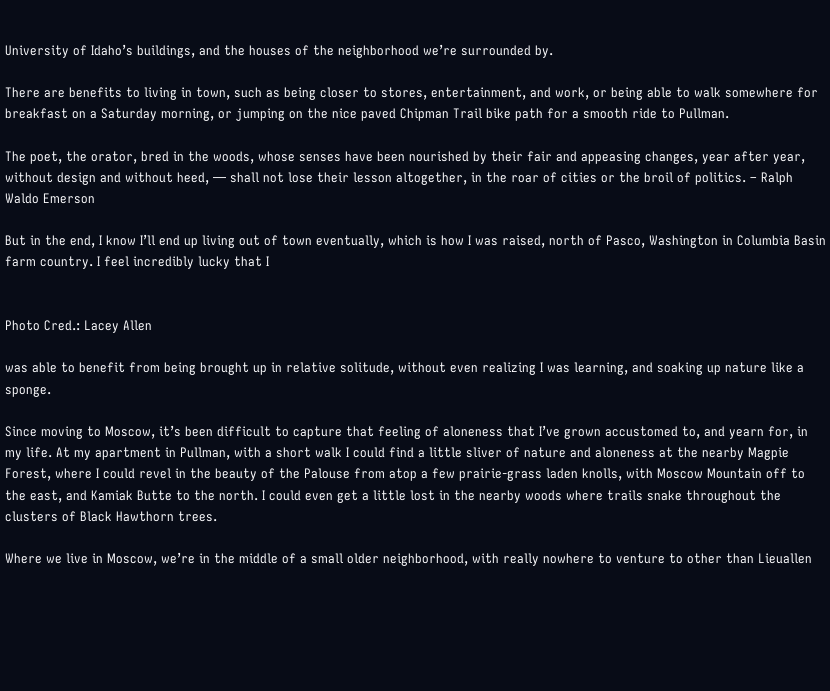University of Idaho’s buildings, and the houses of the neighborhood we’re surrounded by.

There are benefits to living in town, such as being closer to stores, entertainment, and work, or being able to walk somewhere for breakfast on a Saturday morning, or jumping on the nice paved Chipman Trail bike path for a smooth ride to Pullman.

The poet, the orator, bred in the woods, whose senses have been nourished by their fair and appeasing changes, year after year, without design and without heed, — shall not lose their lesson altogether, in the roar of cities or the broil of politics. – Ralph Waldo Emerson

But in the end, I know I’ll end up living out of town eventually, which is how I was raised, north of Pasco, Washington in Columbia Basin farm country. I feel incredibly lucky that I


Photo Cred.: Lacey Allen

was able to benefit from being brought up in relative solitude, without even realizing I was learning, and soaking up nature like a sponge.

Since moving to Moscow, it’s been difficult to capture that feeling of aloneness that I’ve grown accustomed to, and yearn for, in my life. At my apartment in Pullman, with a short walk I could find a little sliver of nature and aloneness at the nearby Magpie Forest, where I could revel in the beauty of the Palouse from atop a few prairie-grass laden knolls, with Moscow Mountain off to the east, and Kamiak Butte to the north. I could even get a little lost in the nearby woods where trails snake throughout the clusters of Black Hawthorn trees.

Where we live in Moscow, we’re in the middle of a small older neighborhood, with really nowhere to venture to other than Lieuallen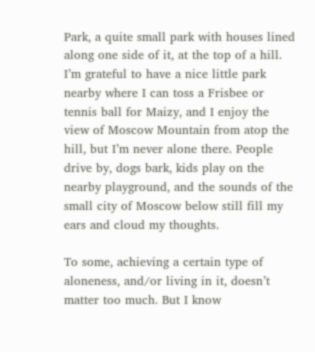Park, a quite small park with houses lined along one side of it, at the top of a hill. I’m grateful to have a nice little park nearby where I can toss a Frisbee or tennis ball for Maizy, and I enjoy the view of Moscow Mountain from atop the hill, but I’m never alone there. People drive by, dogs bark, kids play on the nearby playground, and the sounds of the small city of Moscow below still fill my ears and cloud my thoughts.

To some, achieving a certain type of aloneness, and/or living in it, doesn’t matter too much. But I know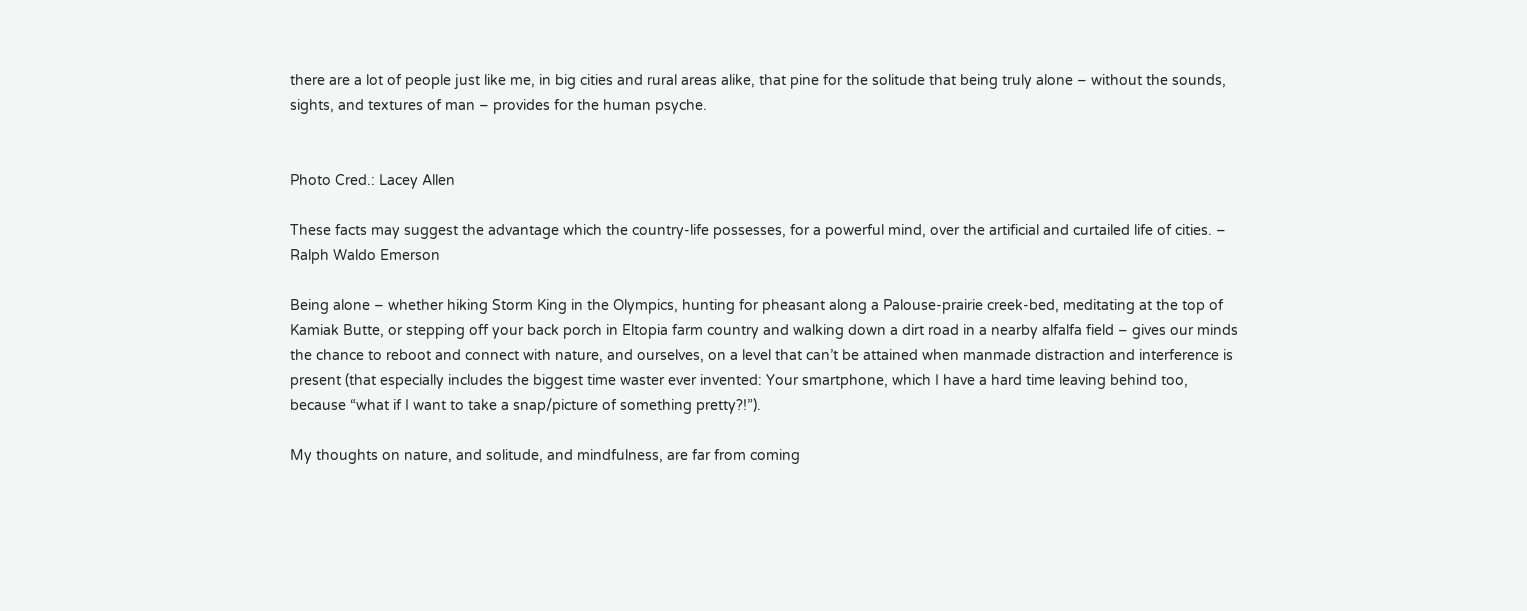there are a lot of people just like me, in big cities and rural areas alike, that pine for the solitude that being truly alone – without the sounds, sights, and textures of man – provides for the human psyche.


Photo Cred.: Lacey Allen

These facts may suggest the advantage which the country-life possesses, for a powerful mind, over the artificial and curtailed life of cities. – Ralph Waldo Emerson

Being alone – whether hiking Storm King in the Olympics, hunting for pheasant along a Palouse-prairie creek-bed, meditating at the top of Kamiak Butte, or stepping off your back porch in Eltopia farm country and walking down a dirt road in a nearby alfalfa field – gives our minds the chance to reboot and connect with nature, and ourselves, on a level that can’t be attained when manmade distraction and interference is present (that especially includes the biggest time waster ever invented: Your smartphone, which I have a hard time leaving behind too, because “what if I want to take a snap/picture of something pretty?!”).

My thoughts on nature, and solitude, and mindfulness, are far from coming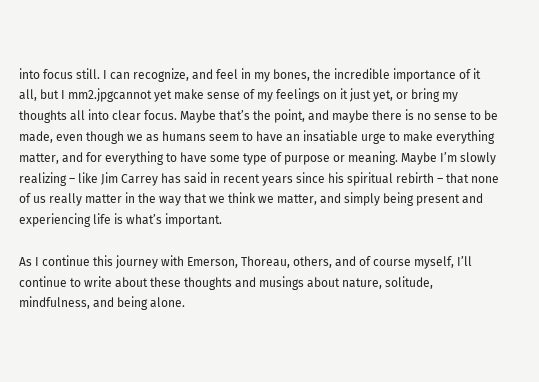into focus still. I can recognize, and feel in my bones, the incredible importance of it all, but I mm2.jpgcannot yet make sense of my feelings on it just yet, or bring my thoughts all into clear focus. Maybe that’s the point, and maybe there is no sense to be made, even though we as humans seem to have an insatiable urge to make everything matter, and for everything to have some type of purpose or meaning. Maybe I’m slowly realizing – like Jim Carrey has said in recent years since his spiritual rebirth – that none of us really matter in the way that we think we matter, and simply being present and experiencing life is what’s important.

As I continue this journey with Emerson, Thoreau, others, and of course myself, I’ll continue to write about these thoughts and musings about nature, solitude, mindfulness, and being alone.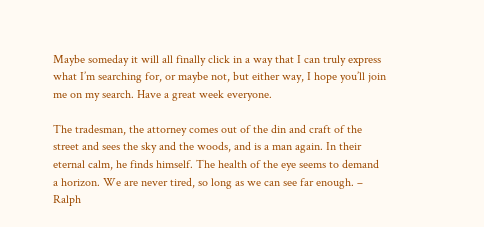Maybe someday it will all finally click in a way that I can truly express what I’m searching for, or maybe not, but either way, I hope you’ll join me on my search. Have a great week everyone.

The tradesman, the attorney comes out of the din and craft of the street and sees the sky and the woods, and is a man again. In their eternal calm, he finds himself. The health of the eye seems to demand a horizon. We are never tired, so long as we can see far enough. – Ralph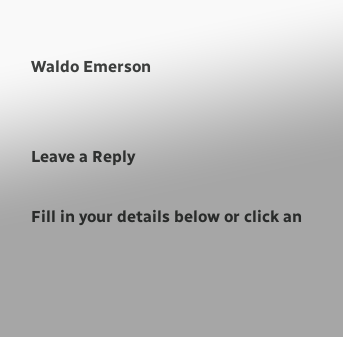Waldo Emerson


Leave a Reply

Fill in your details below or click an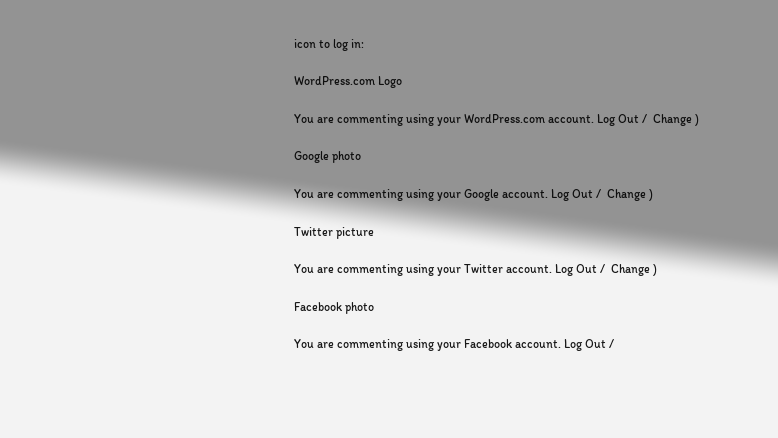icon to log in:

WordPress.com Logo

You are commenting using your WordPress.com account. Log Out /  Change )

Google photo

You are commenting using your Google account. Log Out /  Change )

Twitter picture

You are commenting using your Twitter account. Log Out /  Change )

Facebook photo

You are commenting using your Facebook account. Log Out /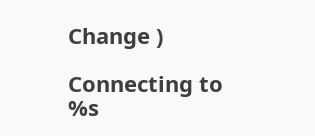Change )

Connecting to %s